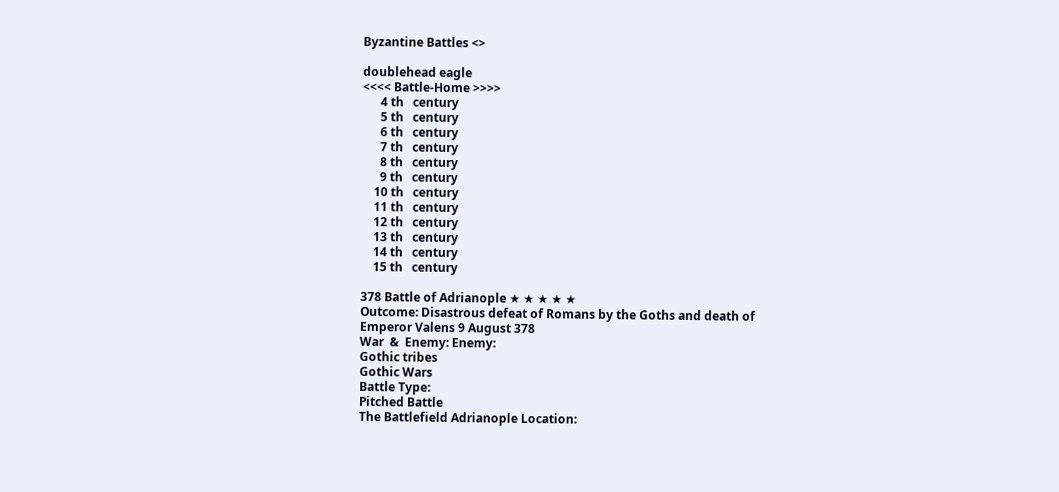Byzantine Battles <>

doublehead eagle
<<<< Battle-Home >>>>
      4 th   century
      5 th   century
      6 th   century
      7 th   century
      8 th   century
      9 th   century
    10 th   century
    11 th   century
    12 th   century
    13 th   century
    14 th   century
    15 th   century

378 Battle of Adrianople ★ ★ ★ ★ ★
Outcome: Disastrous defeat of Romans by the Goths and death of Emperor Valens 9 August 378
War  &  Enemy: Enemy:
Gothic tribes
Gothic Wars
Battle Type:
Pitched Battle
The Battlefield Adrianople Location: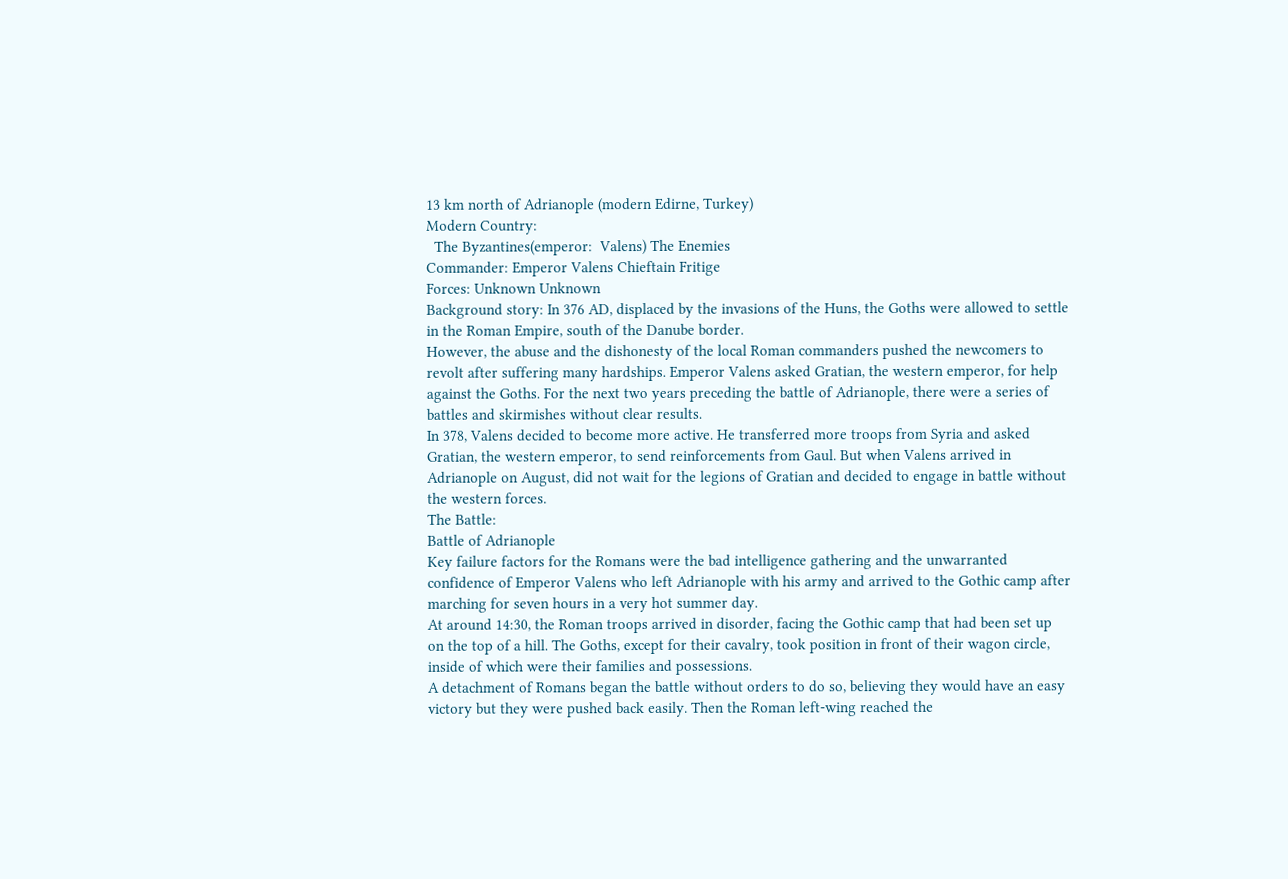13 km north of Adrianople (modern Edirne, Turkey)
Modern Country:
  The Byzantines(emperor:  Valens) The Enemies
Commander: Emperor Valens Chieftain Fritige
Forces: Unknown Unknown
Background story: In 376 AD, displaced by the invasions of the Huns, the Goths were allowed to settle in the Roman Empire, south of the Danube border.
However, the abuse and the dishonesty of the local Roman commanders pushed the newcomers to revolt after suffering many hardships. Emperor Valens asked Gratian, the western emperor, for help against the Goths. For the next two years preceding the battle of Adrianople, there were a series of battles and skirmishes without clear results.
In 378, Valens decided to become more active. He transferred more troops from Syria and asked Gratian, the western emperor, to send reinforcements from Gaul. But when Valens arrived in Adrianople on August, did not wait for the legions of Gratian and decided to engage in battle without the western forces.
The Battle:
Battle of Adrianople
Key failure factors for the Romans were the bad intelligence gathering and the unwarranted confidence of Emperor Valens who left Adrianople with his army and arrived to the Gothic camp after marching for seven hours in a very hot summer day.
At around 14:30, the Roman troops arrived in disorder, facing the Gothic camp that had been set up on the top of a hill. The Goths, except for their cavalry, took position in front of their wagon circle, inside of which were their families and possessions.
A detachment of Romans began the battle without orders to do so, believing they would have an easy victory but they were pushed back easily. Then the Roman left-wing reached the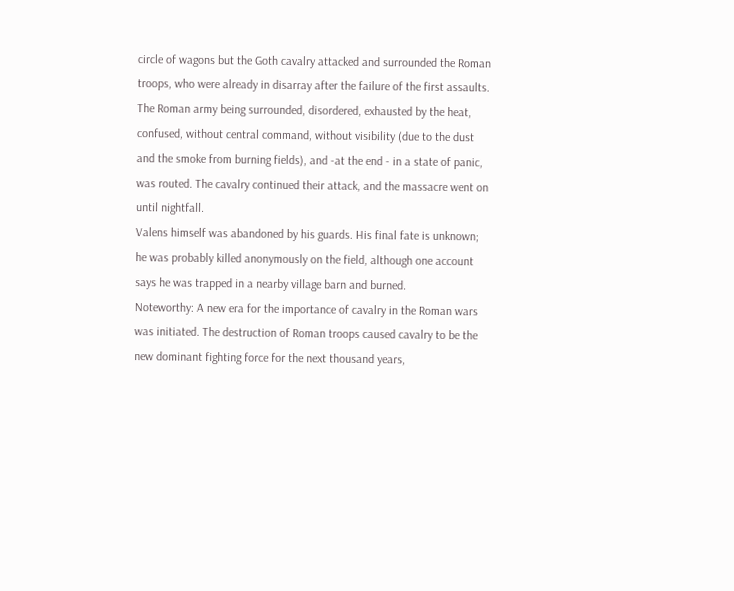circle of wagons but the Goth cavalry attacked and surrounded the Roman troops, who were already in disarray after the failure of the first assaults. The Roman army being surrounded, disordered, exhausted by the heat, confused, without central command, without visibility (due to the dust and the smoke from burning fields), and -at the end - in a state of panic, was routed. The cavalry continued their attack, and the massacre went on until nightfall.
Valens himself was abandoned by his guards. His final fate is unknown; he was probably killed anonymously on the field, although one account says he was trapped in a nearby village barn and burned.
Noteworthy: A new era for the importance of cavalry in the Roman wars was initiated. The destruction of Roman troops caused cavalry to be the new dominant fighting force for the next thousand years,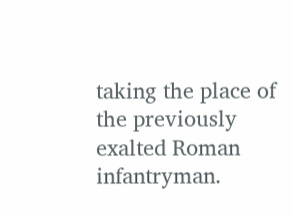taking the place of the previously exalted Roman infantryman.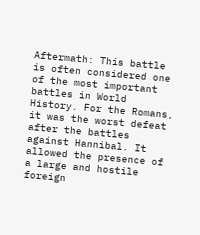Aftermath: This battle is often considered one of the most important battles in World History. For the Romans, it was the worst defeat after the battles against Hannibal. It allowed the presence of a large and hostile foreign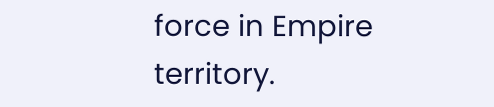force in Empire territory.